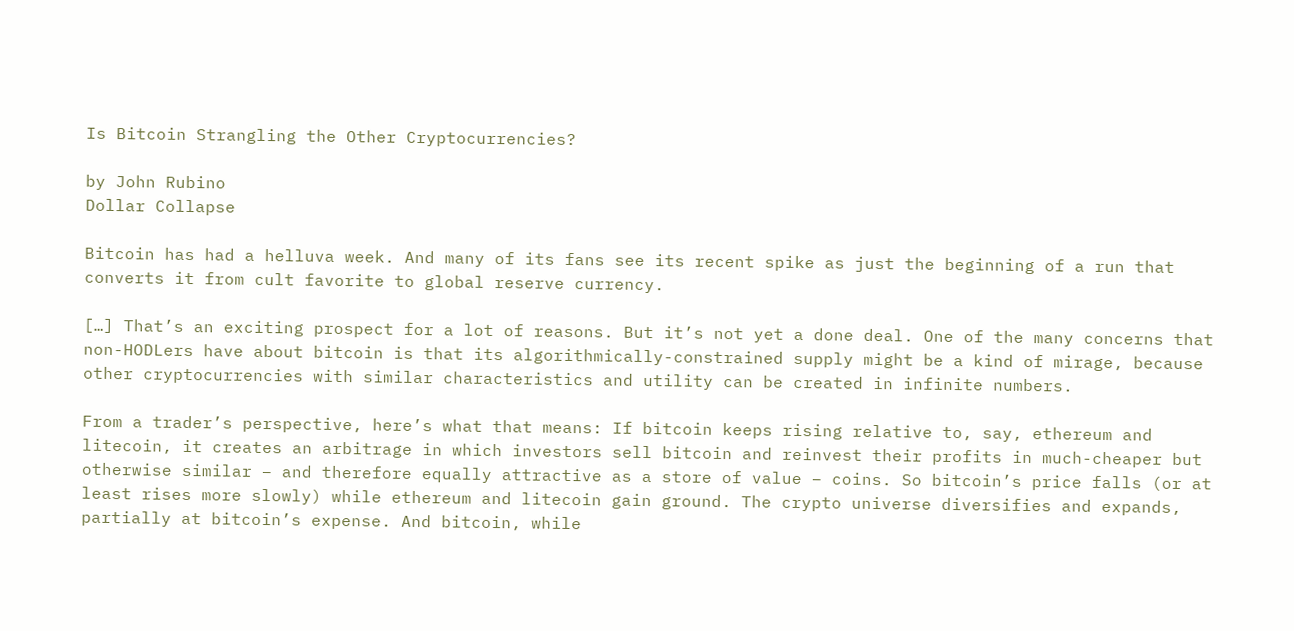Is Bitcoin Strangling the Other Cryptocurrencies?

by John Rubino
Dollar Collapse

Bitcoin has had a helluva week. And many of its fans see its recent spike as just the beginning of a run that converts it from cult favorite to global reserve currency.

[…] That’s an exciting prospect for a lot of reasons. But it’s not yet a done deal. One of the many concerns that non-HODLers have about bitcoin is that its algorithmically-constrained supply might be a kind of mirage, because other cryptocurrencies with similar characteristics and utility can be created in infinite numbers.

From a trader’s perspective, here’s what that means: If bitcoin keeps rising relative to, say, ethereum and litecoin, it creates an arbitrage in which investors sell bitcoin and reinvest their profits in much-cheaper but otherwise similar – and therefore equally attractive as a store of value – coins. So bitcoin’s price falls (or at least rises more slowly) while ethereum and litecoin gain ground. The crypto universe diversifies and expands, partially at bitcoin’s expense. And bitcoin, while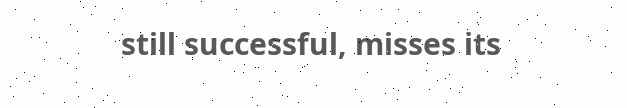still successful, misses its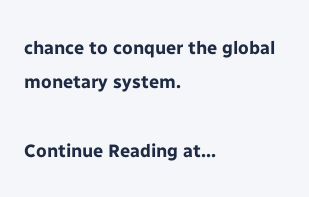chance to conquer the global monetary system.

Continue Reading at…